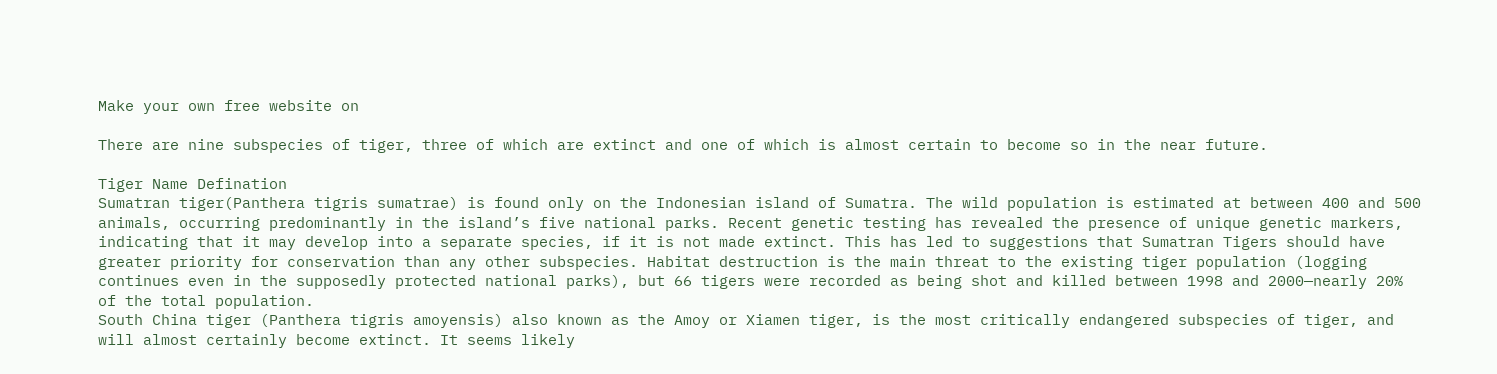Make your own free website on

There are nine subspecies of tiger, three of which are extinct and one of which is almost certain to become so in the near future.

Tiger Name Defination
Sumatran tiger(Panthera tigris sumatrae) is found only on the Indonesian island of Sumatra. The wild population is estimated at between 400 and 500 animals, occurring predominantly in the island’s five national parks. Recent genetic testing has revealed the presence of unique genetic markers, indicating that it may develop into a separate species, if it is not made extinct. This has led to suggestions that Sumatran Tigers should have greater priority for conservation than any other subspecies. Habitat destruction is the main threat to the existing tiger population (logging continues even in the supposedly protected national parks), but 66 tigers were recorded as being shot and killed between 1998 and 2000—nearly 20% of the total population.
South China tiger (Panthera tigris amoyensis) also known as the Amoy or Xiamen tiger, is the most critically endangered subspecies of tiger, and will almost certainly become extinct. It seems likely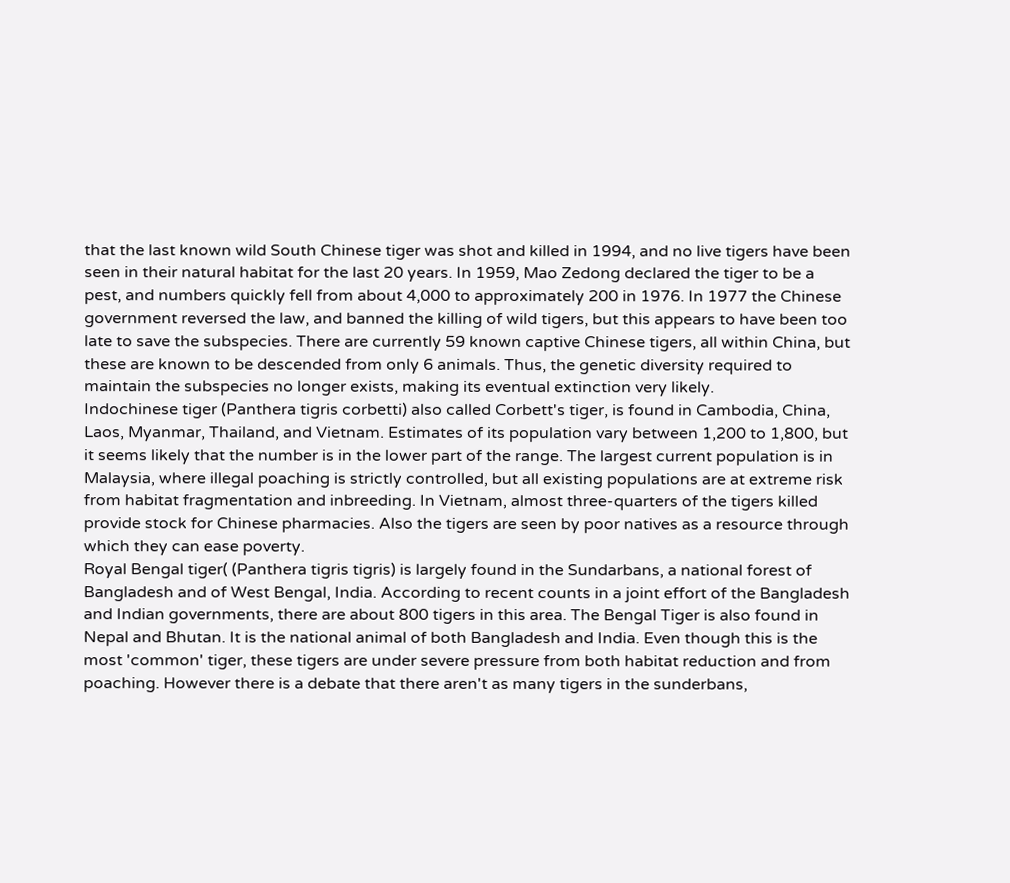that the last known wild South Chinese tiger was shot and killed in 1994, and no live tigers have been seen in their natural habitat for the last 20 years. In 1959, Mao Zedong declared the tiger to be a pest, and numbers quickly fell from about 4,000 to approximately 200 in 1976. In 1977 the Chinese government reversed the law, and banned the killing of wild tigers, but this appears to have been too late to save the subspecies. There are currently 59 known captive Chinese tigers, all within China, but these are known to be descended from only 6 animals. Thus, the genetic diversity required to maintain the subspecies no longer exists, making its eventual extinction very likely.
Indochinese tiger (Panthera tigris corbetti) also called Corbett's tiger, is found in Cambodia, China, Laos, Myanmar, Thailand, and Vietnam. Estimates of its population vary between 1,200 to 1,800, but it seems likely that the number is in the lower part of the range. The largest current population is in Malaysia, where illegal poaching is strictly controlled, but all existing populations are at extreme risk from habitat fragmentation and inbreeding. In Vietnam, almost three-quarters of the tigers killed provide stock for Chinese pharmacies. Also the tigers are seen by poor natives as a resource through which they can ease poverty.
Royal Bengal tiger( (Panthera tigris tigris) is largely found in the Sundarbans, a national forest of Bangladesh and of West Bengal, India. According to recent counts in a joint effort of the Bangladesh and Indian governments, there are about 800 tigers in this area. The Bengal Tiger is also found in Nepal and Bhutan. It is the national animal of both Bangladesh and India. Even though this is the most 'common' tiger, these tigers are under severe pressure from both habitat reduction and from poaching. However there is a debate that there aren't as many tigers in the sunderbans,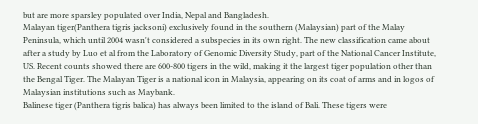but are more sparsley populated over India, Nepal and Bangladesh.
Malayan tiger(Panthera tigris jacksoni) exclusively found in the southern (Malaysian) part of the Malay Peninsula, which until 2004 wasn't considered a subspecies in its own right. The new classification came about after a study by Luo et al from the Laboratory of Genomic Diversity Study, part of the National Cancer Institute, US. Recent counts showed there are 600-800 tigers in the wild, making it the largest tiger population other than the Bengal Tiger. The Malayan Tiger is a national icon in Malaysia, appearing on its coat of arms and in logos of Malaysian institutions such as Maybank.
Balinese tiger (Panthera tigris balica) has always been limited to the island of Bali. These tigers were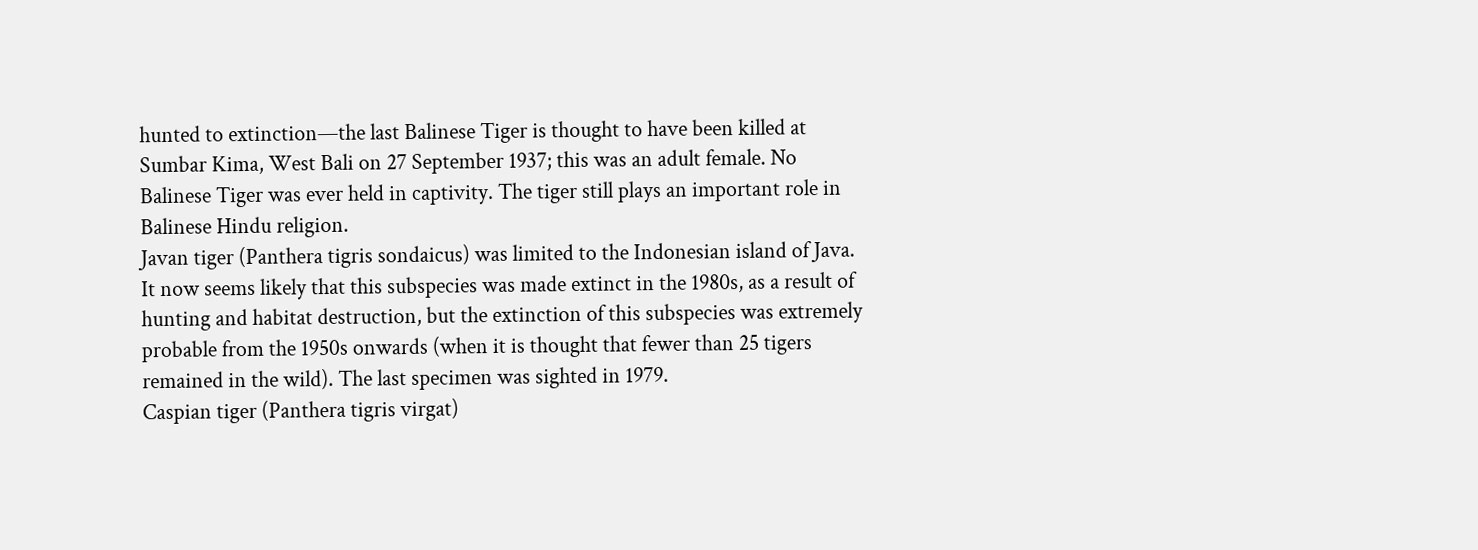hunted to extinction—the last Balinese Tiger is thought to have been killed at Sumbar Kima, West Bali on 27 September 1937; this was an adult female. No Balinese Tiger was ever held in captivity. The tiger still plays an important role in Balinese Hindu religion.
Javan tiger (Panthera tigris sondaicus) was limited to the Indonesian island of Java. It now seems likely that this subspecies was made extinct in the 1980s, as a result of hunting and habitat destruction, but the extinction of this subspecies was extremely probable from the 1950s onwards (when it is thought that fewer than 25 tigers remained in the wild). The last specimen was sighted in 1979.
Caspian tiger (Panthera tigris virgat)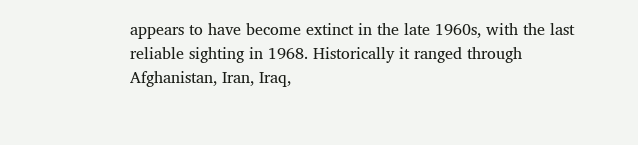appears to have become extinct in the late 1960s, with the last reliable sighting in 1968. Historically it ranged through Afghanistan, Iran, Iraq,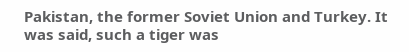Pakistan, the former Soviet Union and Turkey. It was said, such a tiger was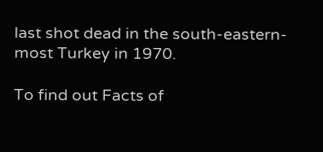last shot dead in the south-eastern-most Turkey in 1970.

To find out Facts of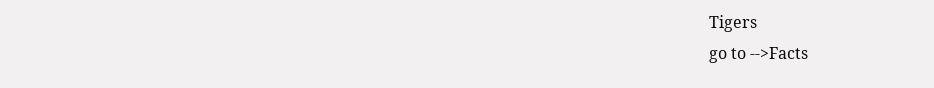Tigers
go to -->Facts